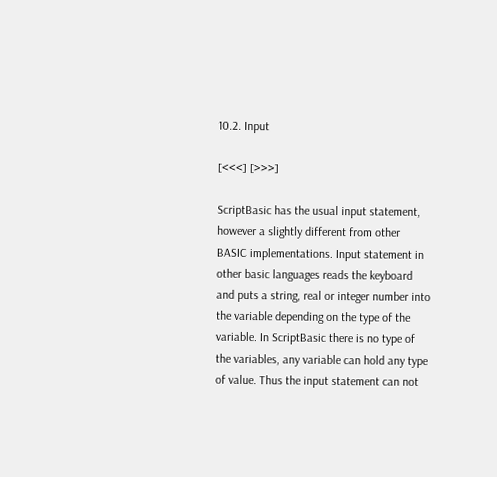10.2. Input

[<<<] [>>>]

ScriptBasic has the usual input statement, however a slightly different from other BASIC implementations. Input statement in other basic languages reads the keyboard and puts a string, real or integer number into the variable depending on the type of the variable. In ScriptBasic there is no type of the variables, any variable can hold any type of value. Thus the input statement can not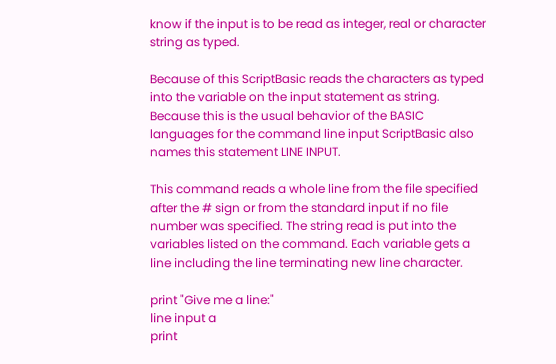know if the input is to be read as integer, real or character string as typed.

Because of this ScriptBasic reads the characters as typed into the variable on the input statement as string. Because this is the usual behavior of the BASIC languages for the command line input ScriptBasic also names this statement LINE INPUT.

This command reads a whole line from the file specified after the # sign or from the standard input if no file number was specified. The string read is put into the variables listed on the command. Each variable gets a line including the line terminating new line character.

print "Give me a line:"
line input a
print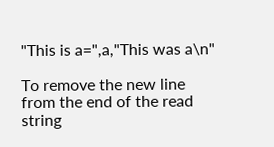"This is a=",a,"This was a\n"

To remove the new line from the end of the read string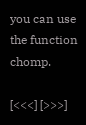you can use the function chomp.

[<<<] [>>>]